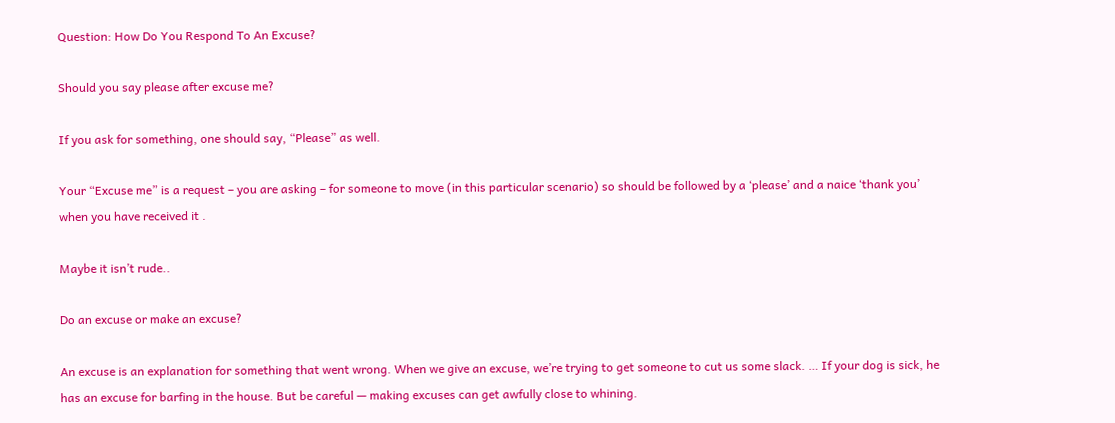Question: How Do You Respond To An Excuse?

Should you say please after excuse me?

If you ask for something, one should say, “Please” as well.

Your “Excuse me” is a request – you are asking – for someone to move (in this particular scenario) so should be followed by a ‘please’ and a naice ‘thank you’ when you have received it .

Maybe it isn’t rude..

Do an excuse or make an excuse?

An excuse is an explanation for something that went wrong. When we give an excuse, we’re trying to get someone to cut us some slack. … If your dog is sick, he has an excuse for barfing in the house. But be careful — making excuses can get awfully close to whining.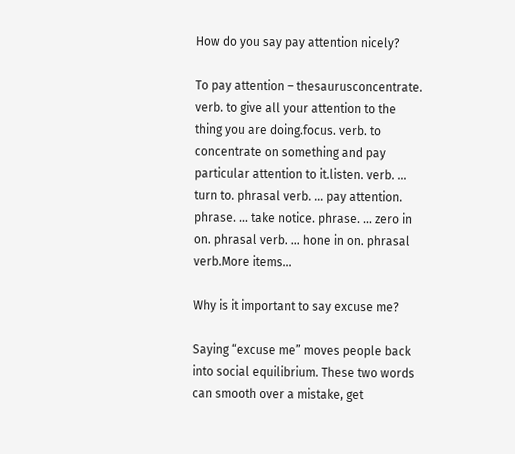How do you say pay attention nicely?

To pay attention – thesaurusconcentrate. verb. to give all your attention to the thing you are doing.focus. verb. to concentrate on something and pay particular attention to it.listen. verb. … turn to. phrasal verb. … pay attention. phrase. … take notice. phrase. … zero in on. phrasal verb. … hone in on. phrasal verb.More items…

Why is it important to say excuse me?

Saying “excuse me” moves people back into social equilibrium. These two words can smooth over a mistake, get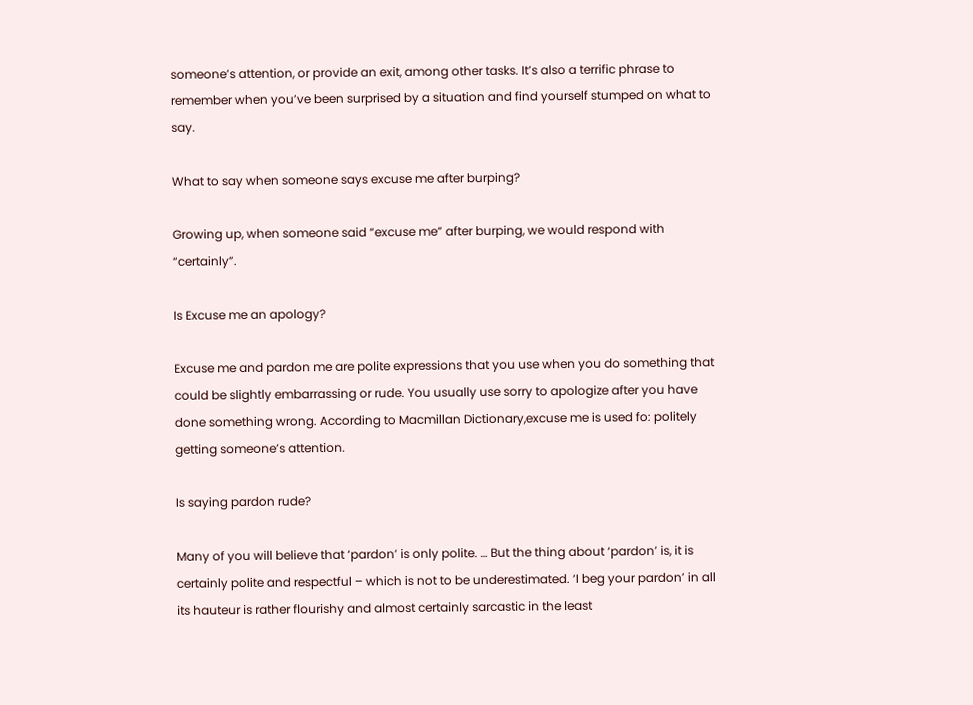someone’s attention, or provide an exit, among other tasks. It’s also a terrific phrase to remember when you’ve been surprised by a situation and find yourself stumped on what to say.

What to say when someone says excuse me after burping?

Growing up, when someone said “excuse me” after burping, we would respond with “certainly”.

Is Excuse me an apology?

Excuse me and pardon me are polite expressions that you use when you do something that could be slightly embarrassing or rude. You usually use sorry to apologize after you have done something wrong. According to Macmillan Dictionary,excuse me is used fo: politely getting someone’s attention.

Is saying pardon rude?

Many of you will believe that ‘pardon’ is only polite. … But the thing about ‘pardon’ is, it is certainly polite and respectful – which is not to be underestimated. ‘I beg your pardon’ in all its hauteur is rather flourishy and almost certainly sarcastic in the least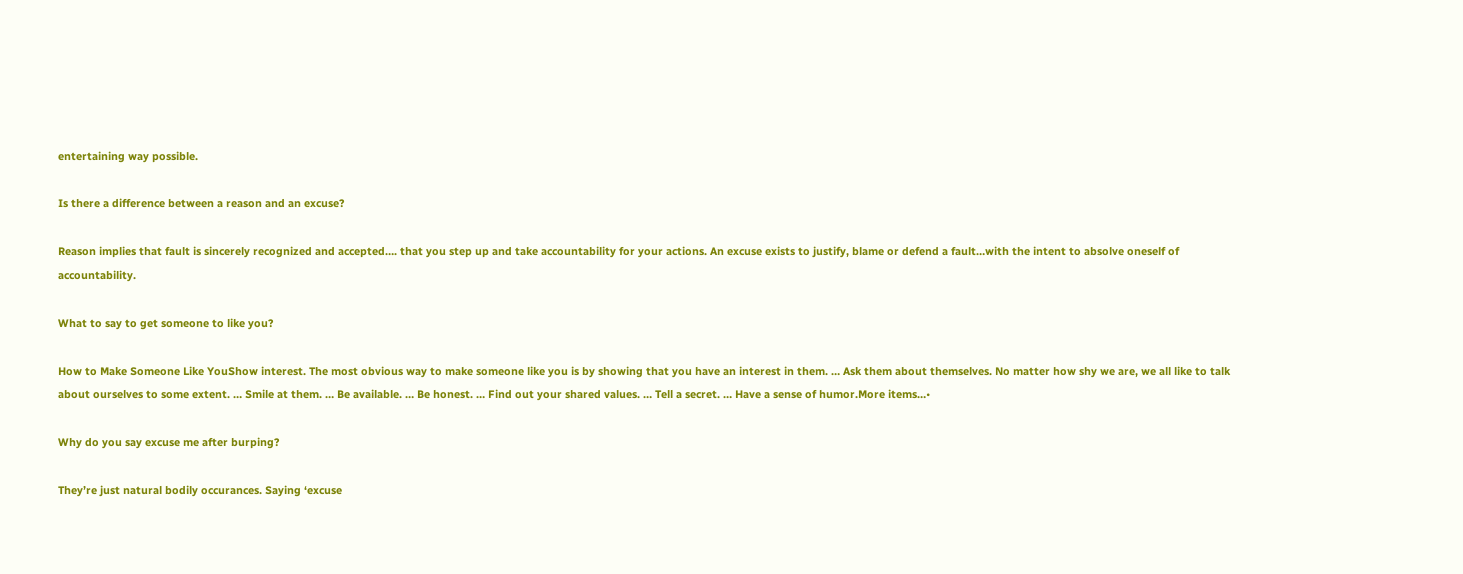entertaining way possible.

Is there a difference between a reason and an excuse?

Reason implies that fault is sincerely recognized and accepted…. that you step up and take accountability for your actions. An excuse exists to justify, blame or defend a fault…with the intent to absolve oneself of accountability.

What to say to get someone to like you?

How to Make Someone Like YouShow interest. The most obvious way to make someone like you is by showing that you have an interest in them. … Ask them about themselves. No matter how shy we are, we all like to talk about ourselves to some extent. … Smile at them. … Be available. … Be honest. … Find out your shared values. … Tell a secret. … Have a sense of humor.More items…•

Why do you say excuse me after burping?

They’re just natural bodily occurances. Saying ‘excuse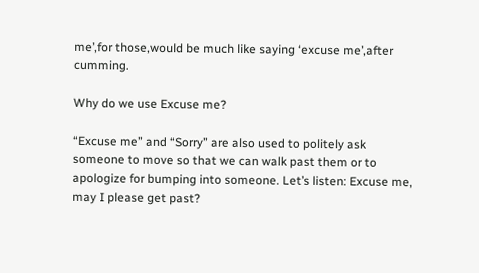me’,for those,would be much like saying ‘excuse me’,after cumming.

Why do we use Excuse me?

“Excuse me” and “Sorry” are also used to politely ask someone to move so that we can walk past them or to apologize for bumping into someone. Let’s listen: Excuse me, may I please get past?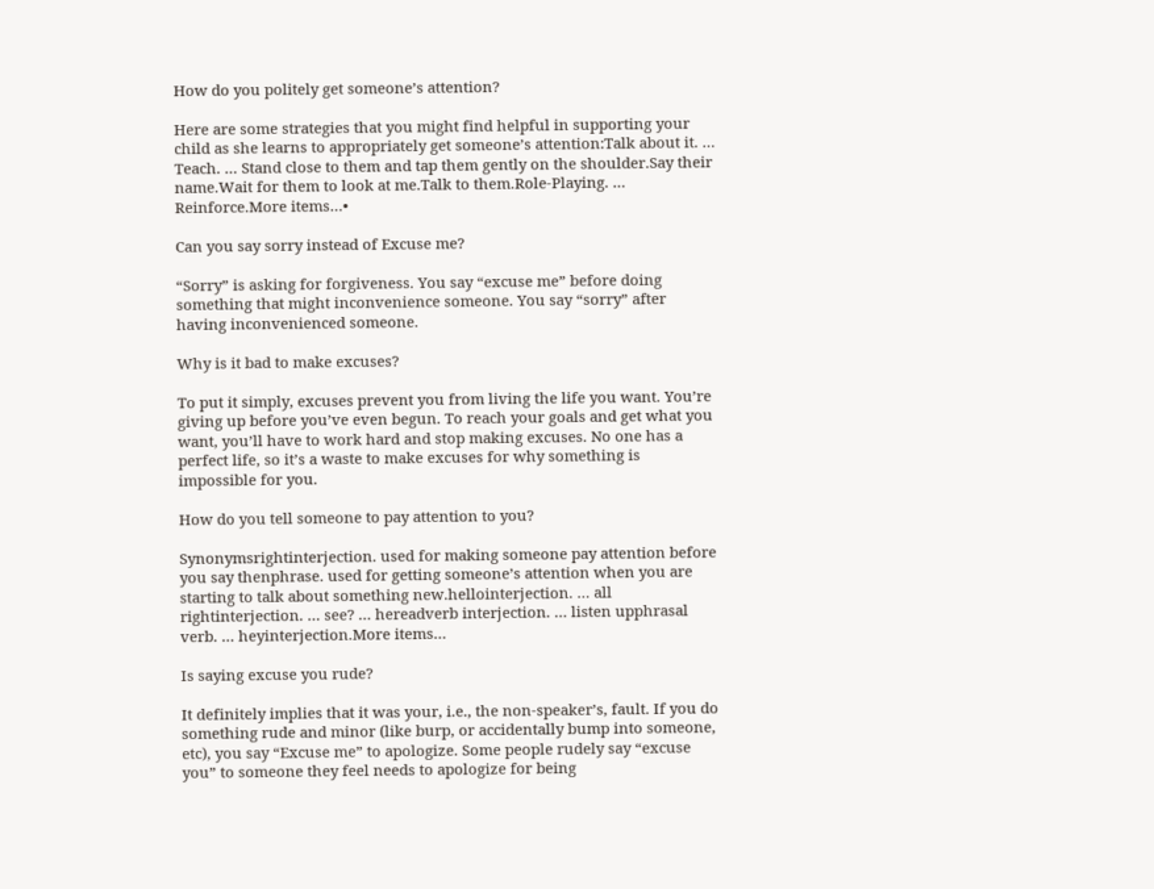How do you politely get someone’s attention?

Here are some strategies that you might find helpful in supporting your child as she learns to appropriately get someone’s attention:Talk about it. … Teach. … Stand close to them and tap them gently on the shoulder.Say their name.Wait for them to look at me.Talk to them.Role-Playing. … Reinforce.More items…•

Can you say sorry instead of Excuse me?

“Sorry” is asking for forgiveness. You say “excuse me” before doing something that might inconvenience someone. You say “sorry” after having inconvenienced someone.

Why is it bad to make excuses?

To put it simply, excuses prevent you from living the life you want. You’re giving up before you’ve even begun. To reach your goals and get what you want, you’ll have to work hard and stop making excuses. No one has a perfect life, so it’s a waste to make excuses for why something is impossible for you.

How do you tell someone to pay attention to you?

Synonymsrightinterjection. used for making someone pay attention before you say thenphrase. used for getting someone’s attention when you are starting to talk about something new.hellointerjection. … all rightinterjection. … see? … hereadverb interjection. … listen upphrasal verb. … heyinterjection.More items…

Is saying excuse you rude?

It definitely implies that it was your, i.e., the non-speaker’s, fault. If you do something rude and minor (like burp, or accidentally bump into someone, etc), you say “Excuse me” to apologize. Some people rudely say “excuse you” to someone they feel needs to apologize for being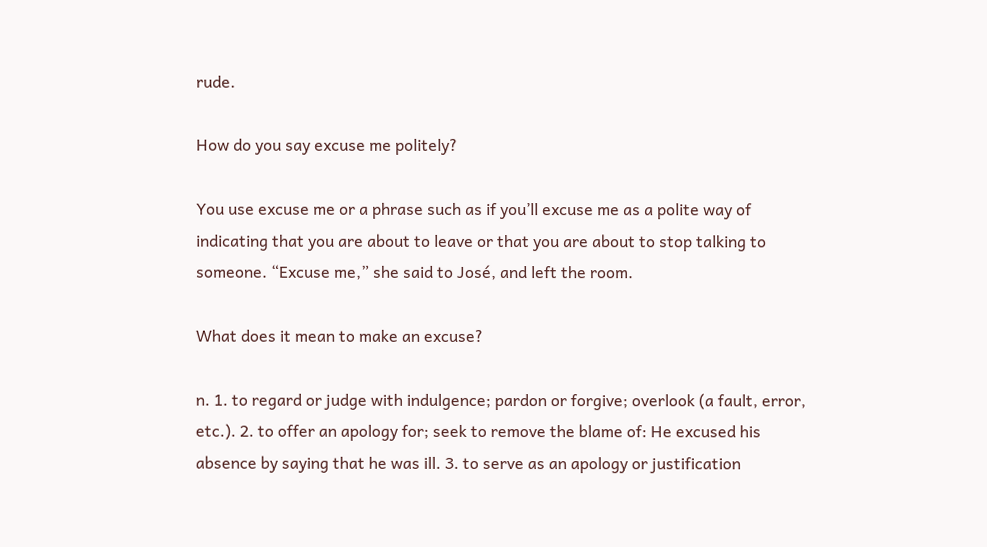rude.

How do you say excuse me politely?

You use excuse me or a phrase such as if you’ll excuse me as a polite way of indicating that you are about to leave or that you are about to stop talking to someone. “Excuse me,” she said to José, and left the room.

What does it mean to make an excuse?

n. 1. to regard or judge with indulgence; pardon or forgive; overlook (a fault, error, etc.). 2. to offer an apology for; seek to remove the blame of: He excused his absence by saying that he was ill. 3. to serve as an apology or justification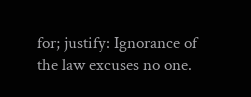for; justify: Ignorance of the law excuses no one.